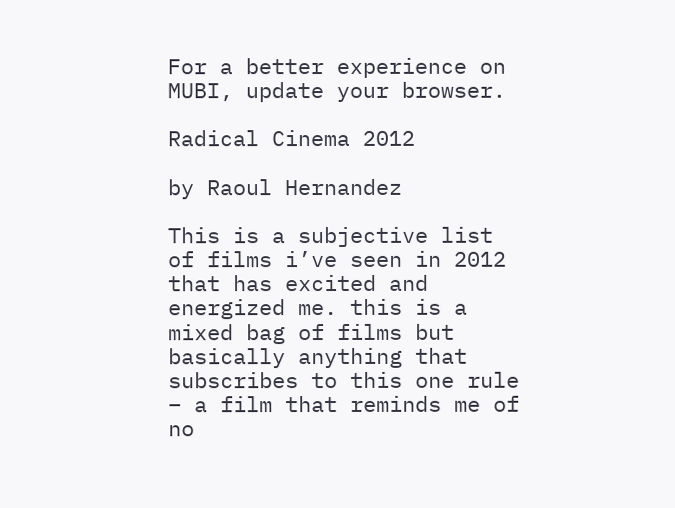For a better experience on MUBI, update your browser.

Radical Cinema 2012

by Raoul Hernandez

This is a subjective list of films i’ve seen in 2012 that has excited and energized me. this is a mixed bag of films but basically anything that subscribes to this one rule – a film that reminds me of no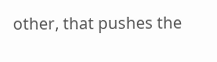other, that pushes the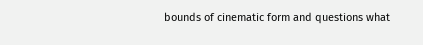bounds of cinematic form and questions what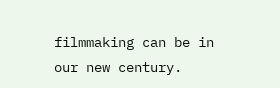filmmaking can be in our new century.